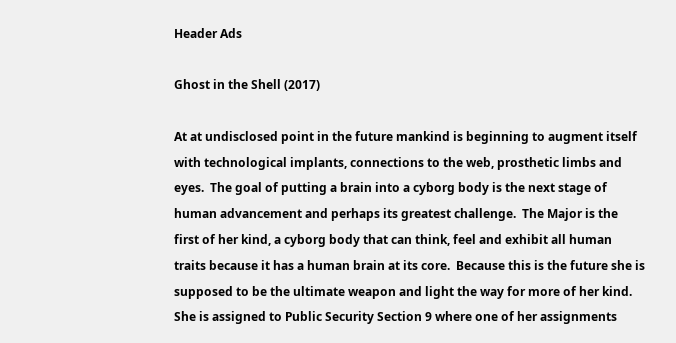Header Ads

Ghost in the Shell (2017)

At at undisclosed point in the future mankind is beginning to augment itself with technological implants, connections to the web, prosthetic limbs and eyes.  The goal of putting a brain into a cyborg body is the next stage of human advancement and perhaps its greatest challenge.  The Major is the first of her kind, a cyborg body that can think, feel and exhibit all human traits because it has a human brain at its core.  Because this is the future she is supposed to be the ultimate weapon and light the way for more of her kind.  She is assigned to Public Security Section 9 where one of her assignments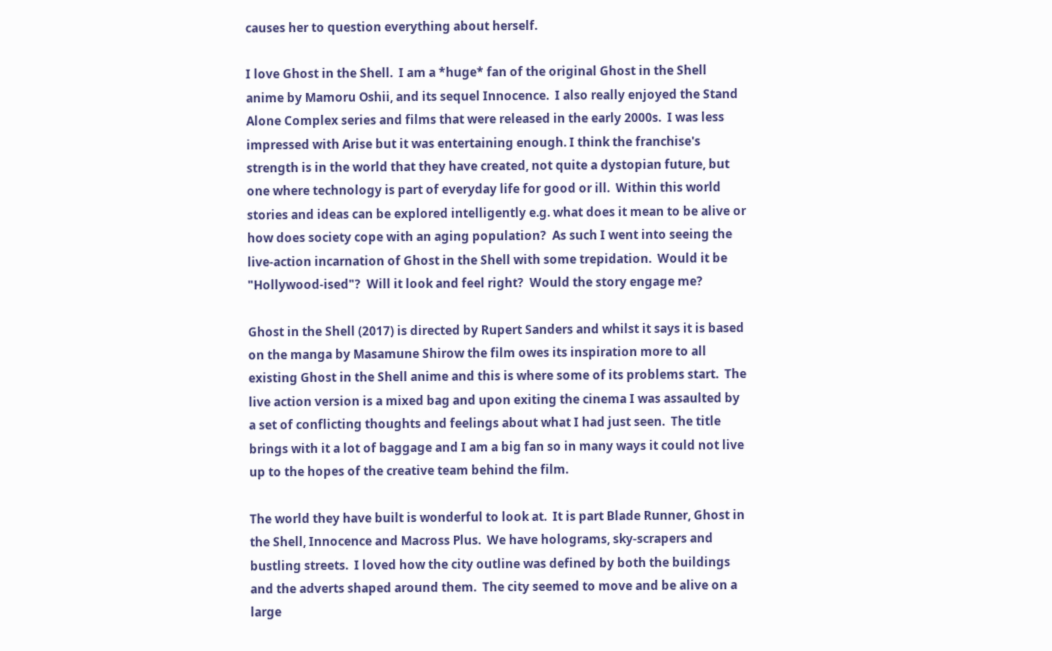causes her to question everything about herself.

I love Ghost in the Shell.  I am a *huge* fan of the original Ghost in the Shell anime by Mamoru Oshii, and its sequel Innocence.  I also really enjoyed the Stand Alone Complex series and films that were released in the early 2000s.  I was less impressed with Arise but it was entertaining enough. I think the franchise's strength is in the world that they have created, not quite a dystopian future, but one where technology is part of everyday life for good or ill.  Within this world stories and ideas can be explored intelligently e.g. what does it mean to be alive or how does society cope with an aging population?  As such I went into seeing the live-action incarnation of Ghost in the Shell with some trepidation.  Would it be "Hollywood-ised"?  Will it look and feel right?  Would the story engage me?

Ghost in the Shell (2017) is directed by Rupert Sanders and whilst it says it is based on the manga by Masamune Shirow the film owes its inspiration more to all existing Ghost in the Shell anime and this is where some of its problems start.  The live action version is a mixed bag and upon exiting the cinema I was assaulted by a set of conflicting thoughts and feelings about what I had just seen.  The title brings with it a lot of baggage and I am a big fan so in many ways it could not live up to the hopes of the creative team behind the film.

The world they have built is wonderful to look at.  It is part Blade Runner, Ghost in the Shell, Innocence and Macross Plus.  We have holograms, sky-scrapers and bustling streets.  I loved how the city outline was defined by both the buildings and the adverts shaped around them.  The city seemed to move and be alive on a large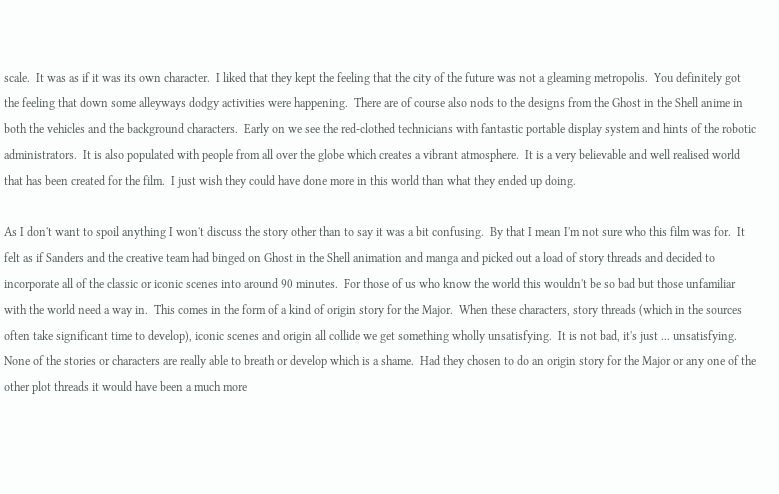scale.  It was as if it was its own character.  I liked that they kept the feeling that the city of the future was not a gleaming metropolis.  You definitely got the feeling that down some alleyways dodgy activities were happening.  There are of course also nods to the designs from the Ghost in the Shell anime in both the vehicles and the background characters.  Early on we see the red-clothed technicians with fantastic portable display system and hints of the robotic administrators.  It is also populated with people from all over the globe which creates a vibrant atmosphere.  It is a very believable and well realised world that has been created for the film.  I just wish they could have done more in this world than what they ended up doing.

As I don't want to spoil anything I won't discuss the story other than to say it was a bit confusing.  By that I mean I'm not sure who this film was for.  It felt as if Sanders and the creative team had binged on Ghost in the Shell animation and manga and picked out a load of story threads and decided to incorporate all of the classic or iconic scenes into around 90 minutes.  For those of us who know the world this wouldn't be so bad but those unfamiliar with the world need a way in.  This comes in the form of a kind of origin story for the Major.  When these characters, story threads (which in the sources often take significant time to develop), iconic scenes and origin all collide we get something wholly unsatisfying.  It is not bad, it's just ... unsatisfying.  None of the stories or characters are really able to breath or develop which is a shame.  Had they chosen to do an origin story for the Major or any one of the other plot threads it would have been a much more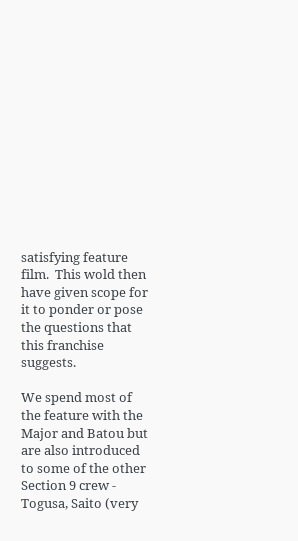satisfying feature film.  This wold then have given scope for it to ponder or pose the questions that this franchise suggests.

We spend most of the feature with the Major and Batou but are also introduced to some of the other Section 9 crew - Togusa, Saito (very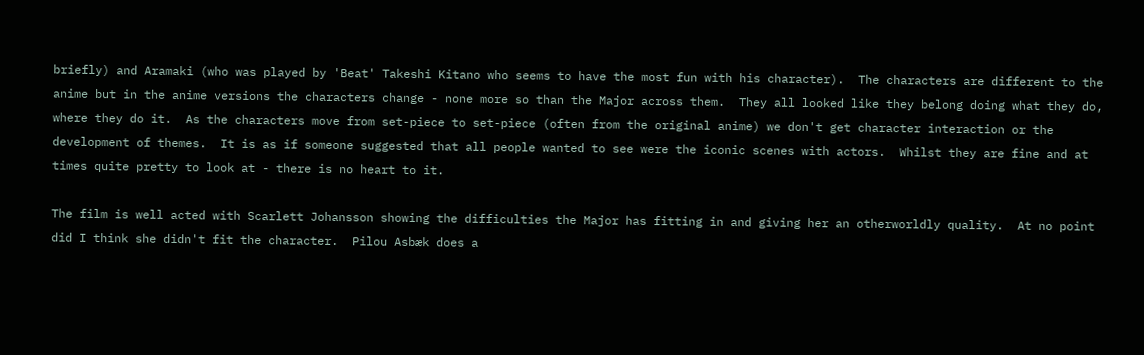briefly) and Aramaki (who was played by 'Beat' Takeshi Kitano who seems to have the most fun with his character).  The characters are different to the anime but in the anime versions the characters change - none more so than the Major across them.  They all looked like they belong doing what they do, where they do it.  As the characters move from set-piece to set-piece (often from the original anime) we don't get character interaction or the development of themes.  It is as if someone suggested that all people wanted to see were the iconic scenes with actors.  Whilst they are fine and at times quite pretty to look at - there is no heart to it.

The film is well acted with Scarlett Johansson showing the difficulties the Major has fitting in and giving her an otherworldly quality.  At no point did I think she didn't fit the character.  Pilou Asbæk does a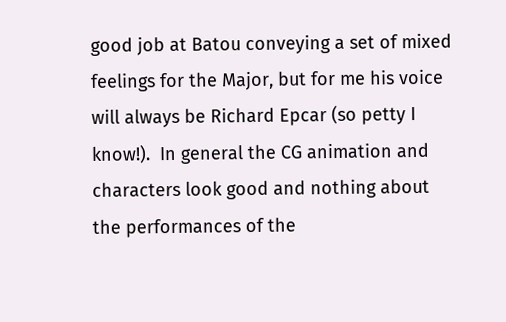good job at Batou conveying a set of mixed feelings for the Major, but for me his voice will always be Richard Epcar (so petty I know!).  In general the CG animation and characters look good and nothing about the performances of the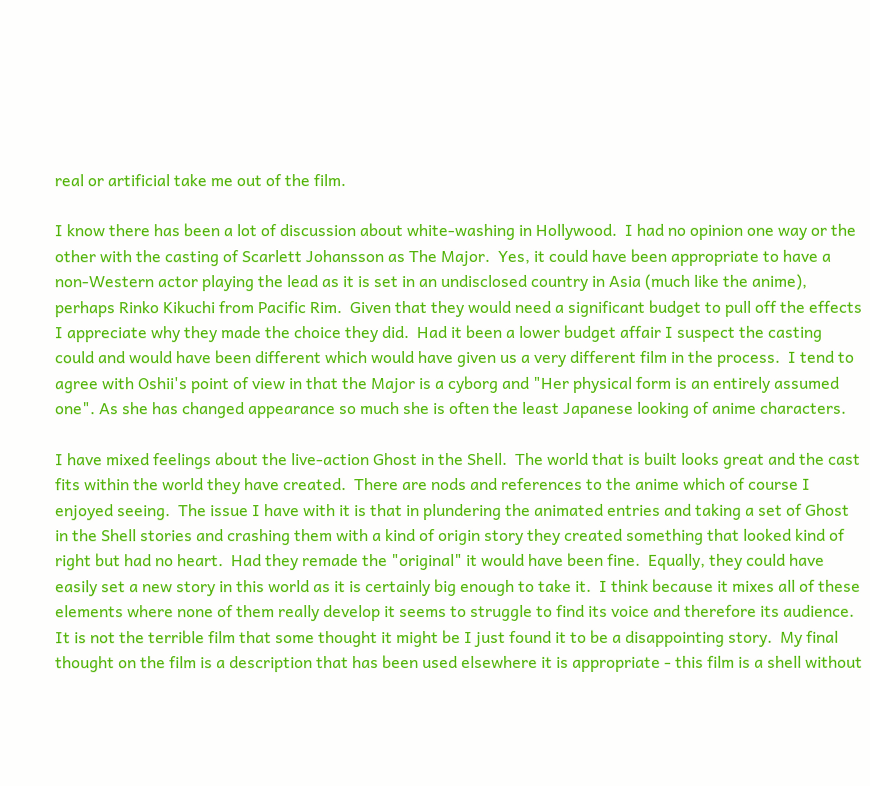real or artificial take me out of the film.

I know there has been a lot of discussion about white-washing in Hollywood.  I had no opinion one way or the other with the casting of Scarlett Johansson as The Major.  Yes, it could have been appropriate to have a non-Western actor playing the lead as it is set in an undisclosed country in Asia (much like the anime), perhaps Rinko Kikuchi from Pacific Rim.  Given that they would need a significant budget to pull off the effects I appreciate why they made the choice they did.  Had it been a lower budget affair I suspect the casting could and would have been different which would have given us a very different film in the process.  I tend to agree with Oshii's point of view in that the Major is a cyborg and "Her physical form is an entirely assumed one". As she has changed appearance so much she is often the least Japanese looking of anime characters.

I have mixed feelings about the live-action Ghost in the Shell.  The world that is built looks great and the cast fits within the world they have created.  There are nods and references to the anime which of course I enjoyed seeing.  The issue I have with it is that in plundering the animated entries and taking a set of Ghost in the Shell stories and crashing them with a kind of origin story they created something that looked kind of right but had no heart.  Had they remade the "original" it would have been fine.  Equally, they could have easily set a new story in this world as it is certainly big enough to take it.  I think because it mixes all of these elements where none of them really develop it seems to struggle to find its voice and therefore its audience.  It is not the terrible film that some thought it might be I just found it to be a disappointing story.  My final thought on the film is a description that has been used elsewhere it is appropriate - this film is a shell without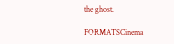the ghost.

FORMATSCinema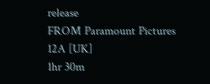release
FROM Paramount Pictures
12A [UK]
1hr 30m